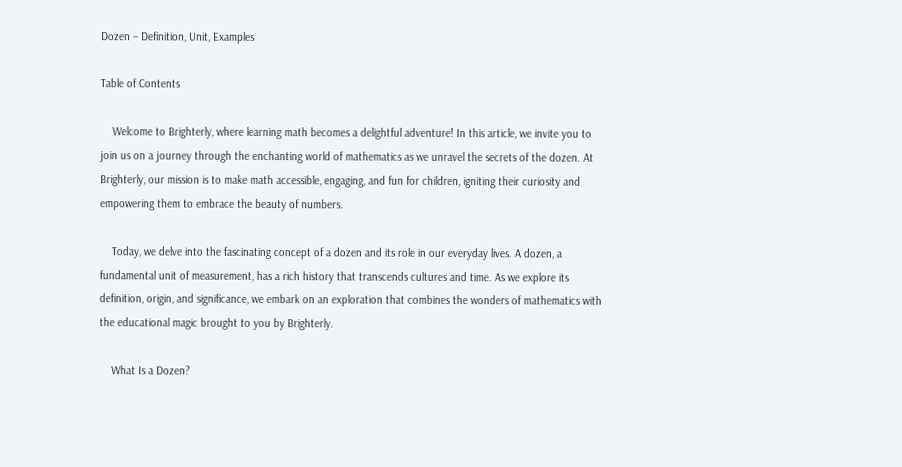Dozen – Definition, Unit, Examples

Table of Contents

    Welcome to Brighterly, where learning math becomes a delightful adventure! In this article, we invite you to join us on a journey through the enchanting world of mathematics as we unravel the secrets of the dozen. At Brighterly, our mission is to make math accessible, engaging, and fun for children, igniting their curiosity and empowering them to embrace the beauty of numbers.

    Today, we delve into the fascinating concept of a dozen and its role in our everyday lives. A dozen, a fundamental unit of measurement, has a rich history that transcends cultures and time. As we explore its definition, origin, and significance, we embark on an exploration that combines the wonders of mathematics with the educational magic brought to you by Brighterly.

    What Is a Dozen?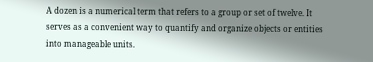A dozen is a numerical term that refers to a group or set of twelve. It serves as a convenient way to quantify and organize objects or entities into manageable units.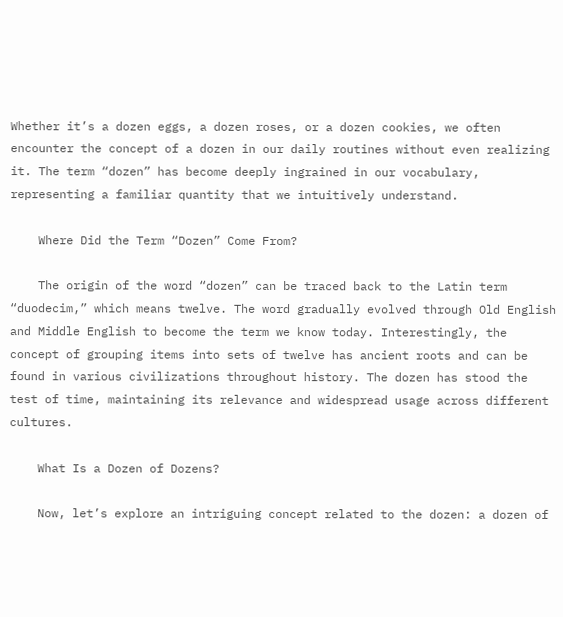Whether it’s a dozen eggs, a dozen roses, or a dozen cookies, we often encounter the concept of a dozen in our daily routines without even realizing it. The term “dozen” has become deeply ingrained in our vocabulary, representing a familiar quantity that we intuitively understand.

    Where Did the Term “Dozen” Come From?

    The origin of the word “dozen” can be traced back to the Latin term “duodecim,” which means twelve. The word gradually evolved through Old English and Middle English to become the term we know today. Interestingly, the concept of grouping items into sets of twelve has ancient roots and can be found in various civilizations throughout history. The dozen has stood the test of time, maintaining its relevance and widespread usage across different cultures.

    What Is a Dozen of Dozens?

    Now, let’s explore an intriguing concept related to the dozen: a dozen of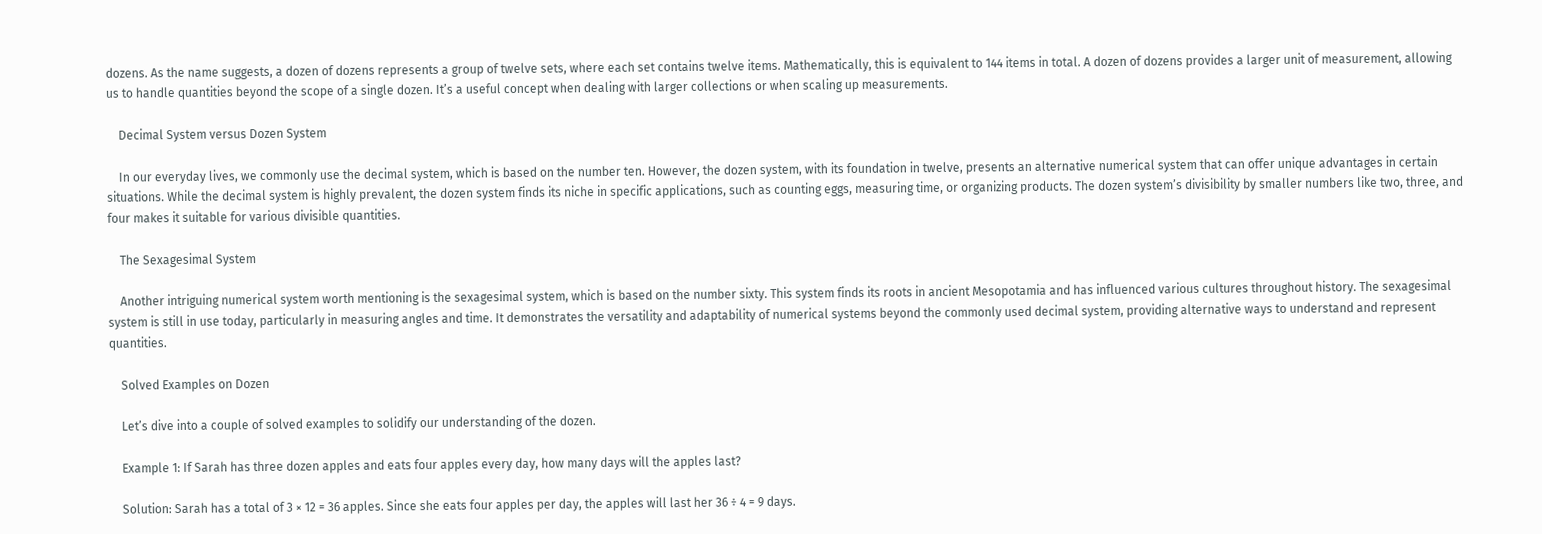dozens. As the name suggests, a dozen of dozens represents a group of twelve sets, where each set contains twelve items. Mathematically, this is equivalent to 144 items in total. A dozen of dozens provides a larger unit of measurement, allowing us to handle quantities beyond the scope of a single dozen. It’s a useful concept when dealing with larger collections or when scaling up measurements.

    Decimal System versus Dozen System

    In our everyday lives, we commonly use the decimal system, which is based on the number ten. However, the dozen system, with its foundation in twelve, presents an alternative numerical system that can offer unique advantages in certain situations. While the decimal system is highly prevalent, the dozen system finds its niche in specific applications, such as counting eggs, measuring time, or organizing products. The dozen system’s divisibility by smaller numbers like two, three, and four makes it suitable for various divisible quantities.

    The Sexagesimal System

    Another intriguing numerical system worth mentioning is the sexagesimal system, which is based on the number sixty. This system finds its roots in ancient Mesopotamia and has influenced various cultures throughout history. The sexagesimal system is still in use today, particularly in measuring angles and time. It demonstrates the versatility and adaptability of numerical systems beyond the commonly used decimal system, providing alternative ways to understand and represent quantities.

    Solved Examples on Dozen

    Let’s dive into a couple of solved examples to solidify our understanding of the dozen.

    Example 1: If Sarah has three dozen apples and eats four apples every day, how many days will the apples last?

    Solution: Sarah has a total of 3 × 12 = 36 apples. Since she eats four apples per day, the apples will last her 36 ÷ 4 = 9 days.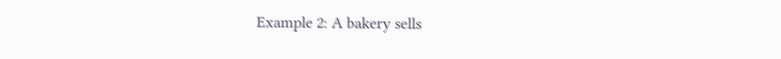Example 2: A bakery sells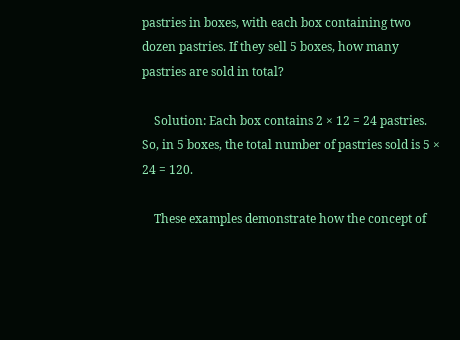pastries in boxes, with each box containing two dozen pastries. If they sell 5 boxes, how many pastries are sold in total?

    Solution: Each box contains 2 × 12 = 24 pastries. So, in 5 boxes, the total number of pastries sold is 5 × 24 = 120.

    These examples demonstrate how the concept of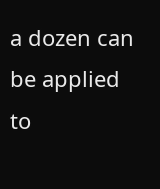a dozen can be applied to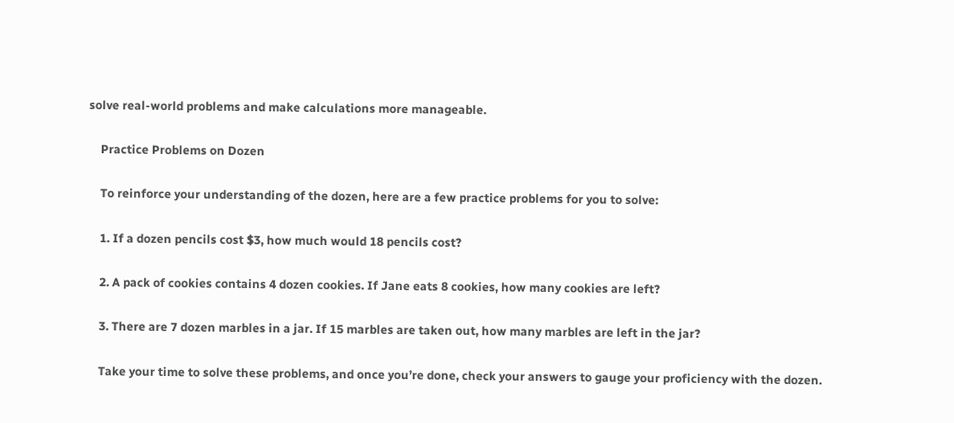solve real-world problems and make calculations more manageable.

    Practice Problems on Dozen

    To reinforce your understanding of the dozen, here are a few practice problems for you to solve:

    1. If a dozen pencils cost $3, how much would 18 pencils cost?

    2. A pack of cookies contains 4 dozen cookies. If Jane eats 8 cookies, how many cookies are left?

    3. There are 7 dozen marbles in a jar. If 15 marbles are taken out, how many marbles are left in the jar?

    Take your time to solve these problems, and once you’re done, check your answers to gauge your proficiency with the dozen.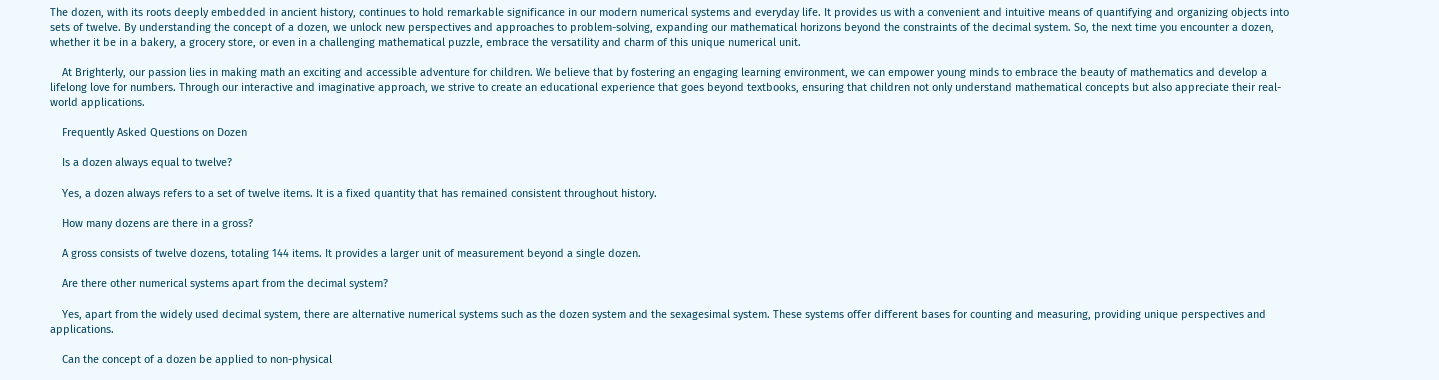The dozen, with its roots deeply embedded in ancient history, continues to hold remarkable significance in our modern numerical systems and everyday life. It provides us with a convenient and intuitive means of quantifying and organizing objects into sets of twelve. By understanding the concept of a dozen, we unlock new perspectives and approaches to problem-solving, expanding our mathematical horizons beyond the constraints of the decimal system. So, the next time you encounter a dozen, whether it be in a bakery, a grocery store, or even in a challenging mathematical puzzle, embrace the versatility and charm of this unique numerical unit.

    At Brighterly, our passion lies in making math an exciting and accessible adventure for children. We believe that by fostering an engaging learning environment, we can empower young minds to embrace the beauty of mathematics and develop a lifelong love for numbers. Through our interactive and imaginative approach, we strive to create an educational experience that goes beyond textbooks, ensuring that children not only understand mathematical concepts but also appreciate their real-world applications.

    Frequently Asked Questions on Dozen

    Is a dozen always equal to twelve?

    Yes, a dozen always refers to a set of twelve items. It is a fixed quantity that has remained consistent throughout history.

    How many dozens are there in a gross?

    A gross consists of twelve dozens, totaling 144 items. It provides a larger unit of measurement beyond a single dozen.

    Are there other numerical systems apart from the decimal system?

    Yes, apart from the widely used decimal system, there are alternative numerical systems such as the dozen system and the sexagesimal system. These systems offer different bases for counting and measuring, providing unique perspectives and applications.

    Can the concept of a dozen be applied to non-physical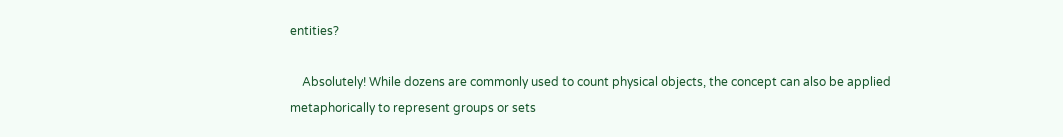entities?

    Absolutely! While dozens are commonly used to count physical objects, the concept can also be applied metaphorically to represent groups or sets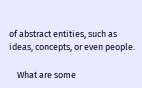of abstract entities, such as ideas, concepts, or even people.

    What are some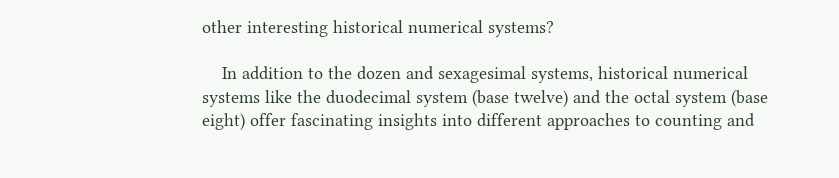other interesting historical numerical systems?

    In addition to the dozen and sexagesimal systems, historical numerical systems like the duodecimal system (base twelve) and the octal system (base eight) offer fascinating insights into different approaches to counting and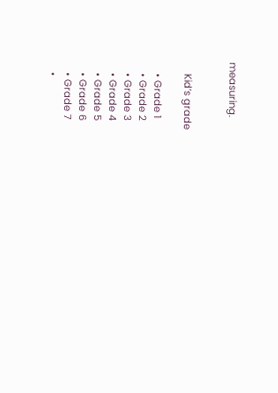measuring.


    Kid’s grade

    • Grade 1
    • Grade 2
    • Grade 3
    • Grade 4
    • Grade 5
    • Grade 6
    • Grade 7
    •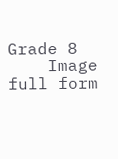Grade 8
    Image full form